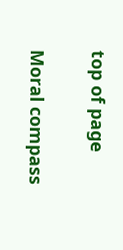top of page

Moral compass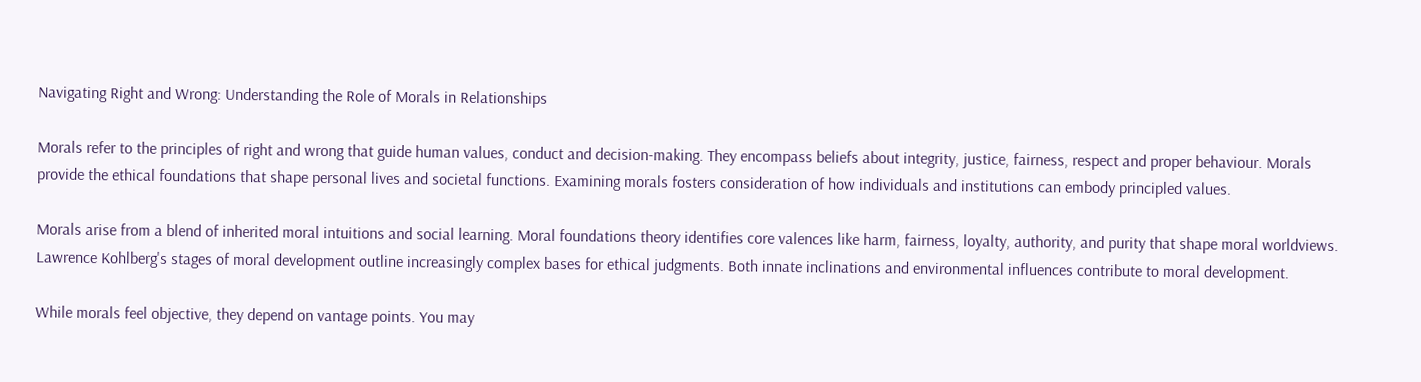Navigating Right and Wrong: Understanding the Role of Morals in Relationships

Morals refer to the principles of right and wrong that guide human values, conduct and decision-making. They encompass beliefs about integrity, justice, fairness, respect and proper behaviour. Morals provide the ethical foundations that shape personal lives and societal functions. Examining morals fosters consideration of how individuals and institutions can embody principled values.

Morals arise from a blend of inherited moral intuitions and social learning. Moral foundations theory identifies core valences like harm, fairness, loyalty, authority, and purity that shape moral worldviews. Lawrence Kohlberg's stages of moral development outline increasingly complex bases for ethical judgments. Both innate inclinations and environmental influences contribute to moral development.

While morals feel objective, they depend on vantage points. You may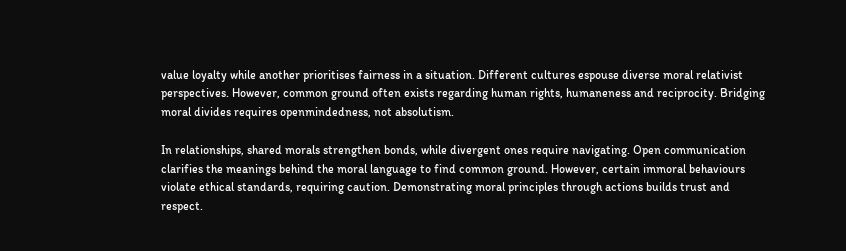value loyalty while another prioritises fairness in a situation. Different cultures espouse diverse moral relativist perspectives. However, common ground often exists regarding human rights, humaneness and reciprocity. Bridging moral divides requires openmindedness, not absolutism.

In relationships, shared morals strengthen bonds, while divergent ones require navigating. Open communication clarifies the meanings behind the moral language to find common ground. However, certain immoral behaviours violate ethical standards, requiring caution. Demonstrating moral principles through actions builds trust and respect.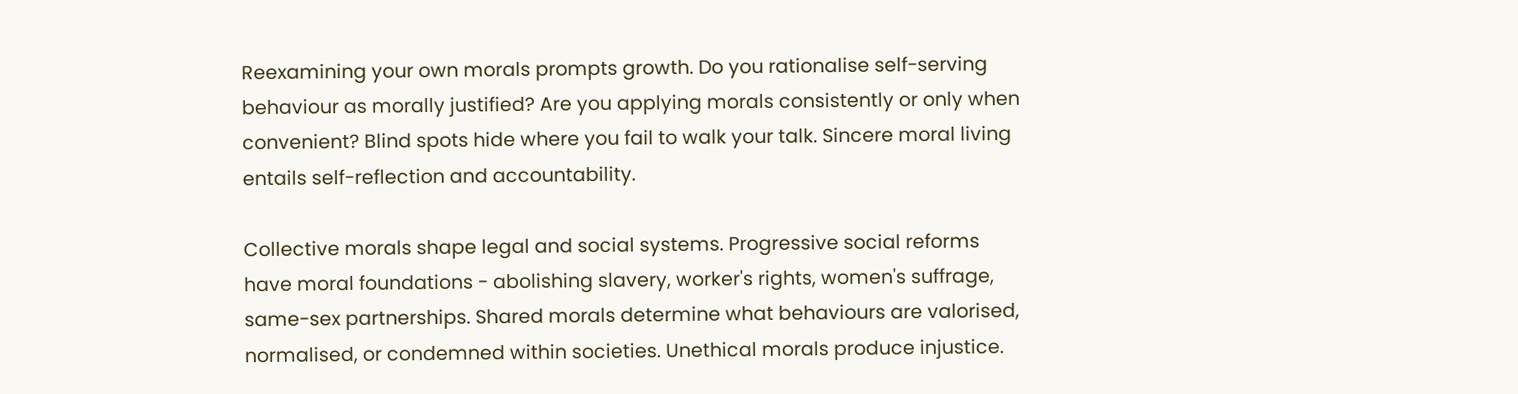Reexamining your own morals prompts growth. Do you rationalise self-serving behaviour as morally justified? Are you applying morals consistently or only when convenient? Blind spots hide where you fail to walk your talk. Sincere moral living entails self-reflection and accountability.

Collective morals shape legal and social systems. Progressive social reforms have moral foundations - abolishing slavery, worker's rights, women's suffrage, same-sex partnerships. Shared morals determine what behaviours are valorised, normalised, or condemned within societies. Unethical morals produce injustice.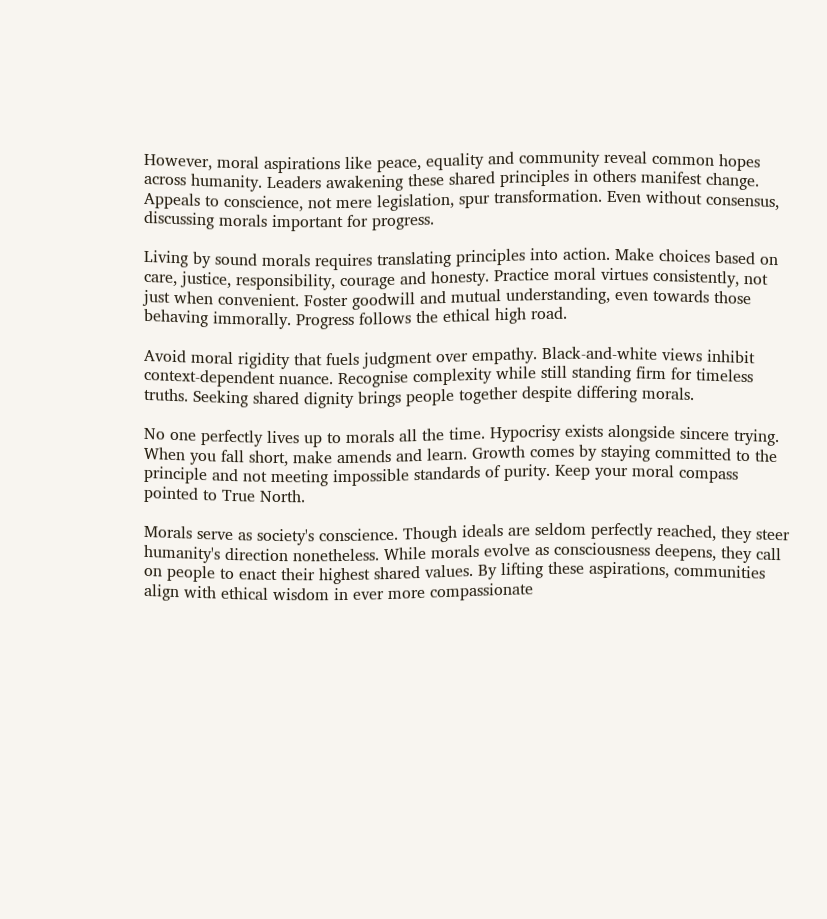However, moral aspirations like peace, equality and community reveal common hopes across humanity. Leaders awakening these shared principles in others manifest change. Appeals to conscience, not mere legislation, spur transformation. Even without consensus, discussing morals important for progress.

Living by sound morals requires translating principles into action. Make choices based on care, justice, responsibility, courage and honesty. Practice moral virtues consistently, not just when convenient. Foster goodwill and mutual understanding, even towards those behaving immorally. Progress follows the ethical high road.

Avoid moral rigidity that fuels judgment over empathy. Black-and-white views inhibit context-dependent nuance. Recognise complexity while still standing firm for timeless truths. Seeking shared dignity brings people together despite differing morals.

No one perfectly lives up to morals all the time. Hypocrisy exists alongside sincere trying. When you fall short, make amends and learn. Growth comes by staying committed to the principle and not meeting impossible standards of purity. Keep your moral compass pointed to True North.

Morals serve as society's conscience. Though ideals are seldom perfectly reached, they steer humanity's direction nonetheless. While morals evolve as consciousness deepens, they call on people to enact their highest shared values. By lifting these aspirations, communities align with ethical wisdom in ever more compassionate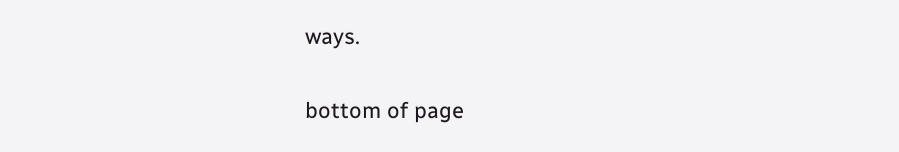ways.

bottom of page